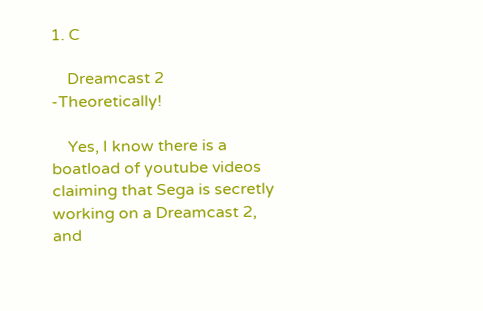1. C

    Dreamcast 2 -Theoretically!

    Yes, I know there is a boatload of youtube videos claiming that Sega is secretly working on a Dreamcast 2, and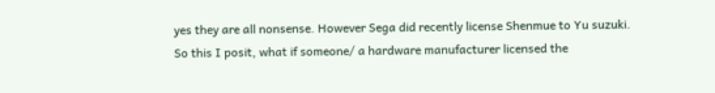yes they are all nonsense. However Sega did recently license Shenmue to Yu suzuki. So this I posit, what if someone/ a hardware manufacturer licensed the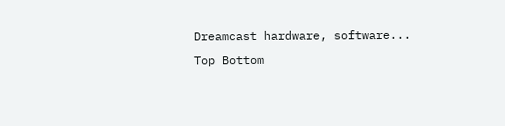Dreamcast hardware, software...
Top Bottom